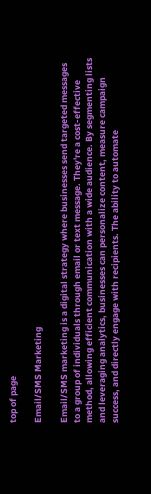top of page

Email/SMS Marketing

Email/SMS marketing is a digital strategy where businesses send targeted messages to a group of individuals through email or text message. They're a cost-effective method, allowing efficient communication with a wide audience. By segmenting lists and leveraging analytics, businesses can personalize content, measure campaign success, and directly engage with recipients. The ability to automate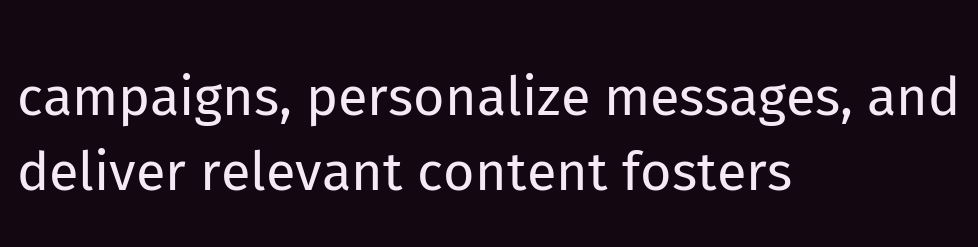campaigns, personalize messages, and deliver relevant content fosters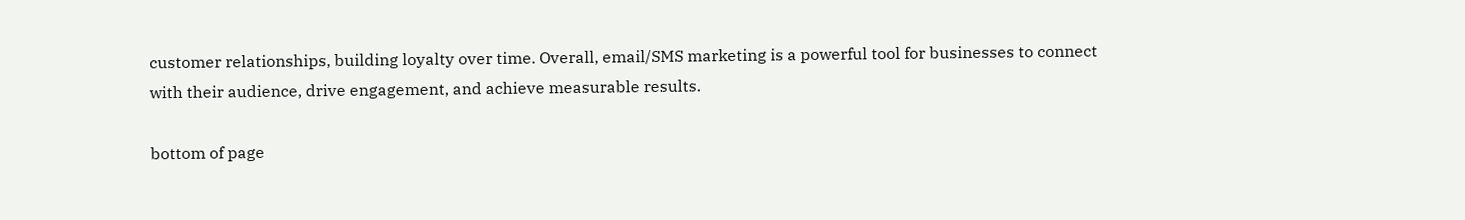customer relationships, building loyalty over time. Overall, email/SMS marketing is a powerful tool for businesses to connect with their audience, drive engagement, and achieve measurable results.

bottom of page